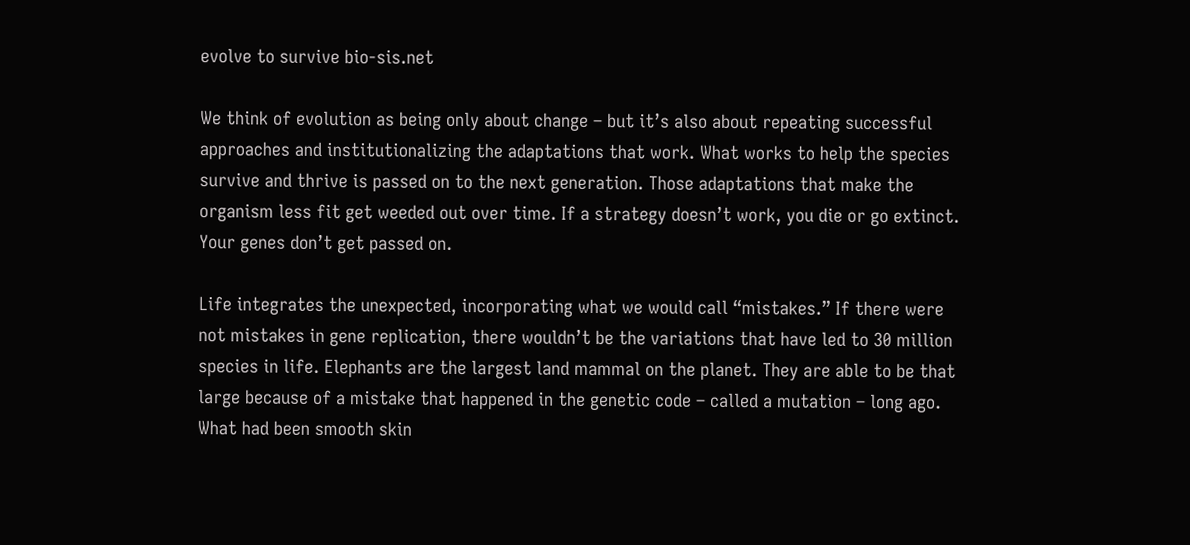evolve to survive bio-sis.net

We think of evolution as being only about change – but it’s also about repeating successful approaches and institutionalizing the adaptations that work. What works to help the species survive and thrive is passed on to the next generation. Those adaptations that make the organism less fit get weeded out over time. If a strategy doesn’t work, you die or go extinct. Your genes don’t get passed on.

Life integrates the unexpected, incorporating what we would call “mistakes.” If there were not mistakes in gene replication, there wouldn’t be the variations that have led to 30 million species in life. Elephants are the largest land mammal on the planet. They are able to be that large because of a mistake that happened in the genetic code – called a mutation – long ago. What had been smooth skin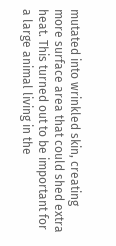mutated into wrinkled skin, creating more surface area that could shed extra heat. This turned out to be important for a large animal living in the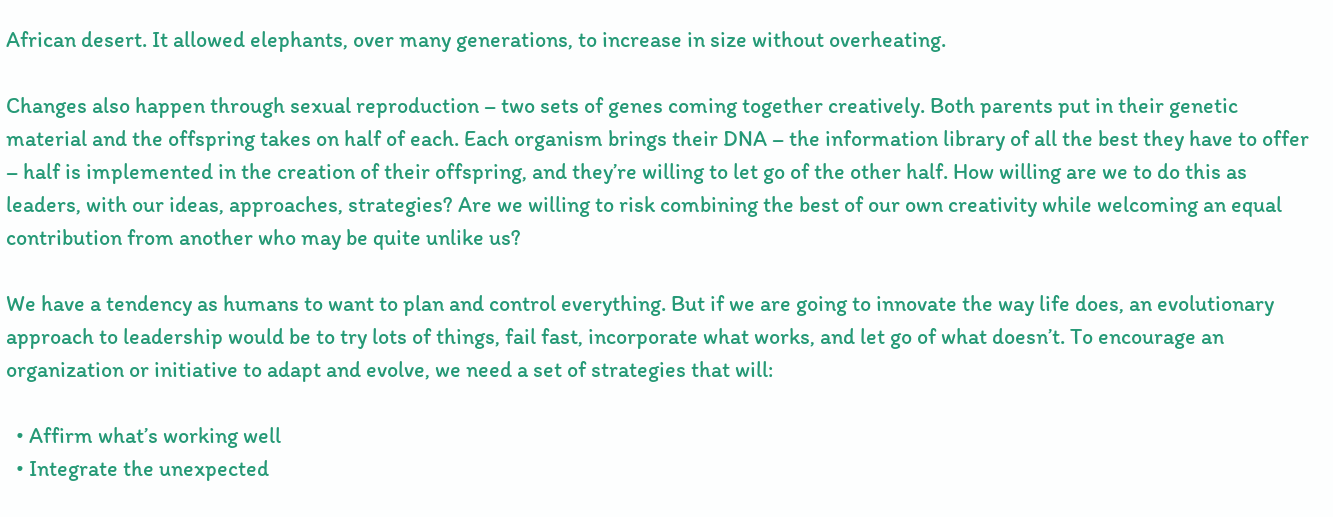African desert. It allowed elephants, over many generations, to increase in size without overheating.

Changes also happen through sexual reproduction – two sets of genes coming together creatively. Both parents put in their genetic material and the offspring takes on half of each. Each organism brings their DNA – the information library of all the best they have to offer – half is implemented in the creation of their offspring, and they’re willing to let go of the other half. How willing are we to do this as leaders, with our ideas, approaches, strategies? Are we willing to risk combining the best of our own creativity while welcoming an equal contribution from another who may be quite unlike us?

We have a tendency as humans to want to plan and control everything. But if we are going to innovate the way life does, an evolutionary approach to leadership would be to try lots of things, fail fast, incorporate what works, and let go of what doesn’t. To encourage an organization or initiative to adapt and evolve, we need a set of strategies that will:

  • Affirm what’s working well
  • Integrate the unexpected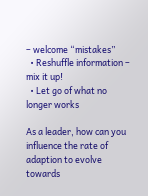– welcome “mistakes”
  • Reshuffle information – mix it up!
  • Let go of what no longer works

As a leader, how can you influence the rate of adaption to evolve towards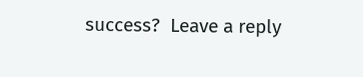success?  Leave a reply